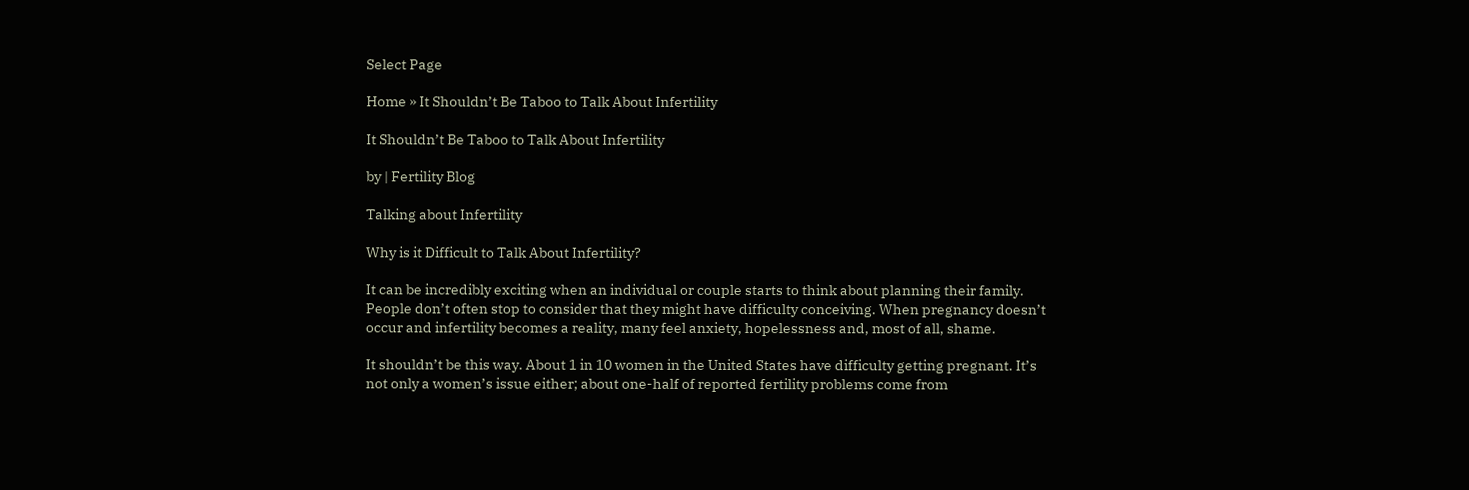Select Page

Home » It Shouldn’t Be Taboo to Talk About Infertility

It Shouldn’t Be Taboo to Talk About Infertility

by | Fertility Blog

Talking about Infertility

Why is it Difficult to Talk About Infertility?

It can be incredibly exciting when an individual or couple starts to think about planning their family. People don’t often stop to consider that they might have difficulty conceiving. When pregnancy doesn’t occur and infertility becomes a reality, many feel anxiety, hopelessness and, most of all, shame.

It shouldn’t be this way. About 1 in 10 women in the United States have difficulty getting pregnant. It’s not only a women’s issue either; about one-half of reported fertility problems come from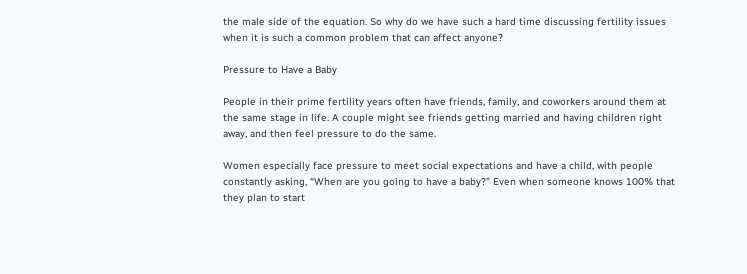the male side of the equation. So why do we have such a hard time discussing fertility issues when it is such a common problem that can affect anyone?

Pressure to Have a Baby

People in their prime fertility years often have friends, family, and coworkers around them at the same stage in life. A couple might see friends getting married and having children right away, and then feel pressure to do the same.

Women especially face pressure to meet social expectations and have a child, with people constantly asking, “When are you going to have a baby?” Even when someone knows 100% that they plan to start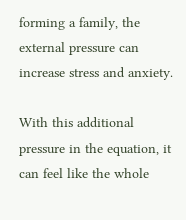forming a family, the external pressure can increase stress and anxiety.

With this additional pressure in the equation, it can feel like the whole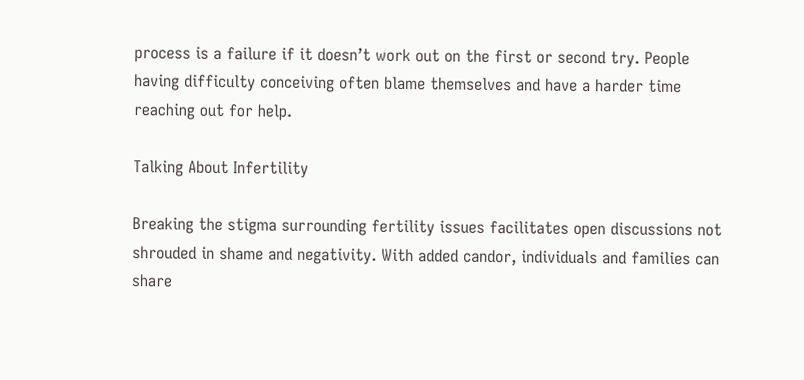process is a failure if it doesn’t work out on the first or second try. People having difficulty conceiving often blame themselves and have a harder time reaching out for help.

Talking About Infertility

Breaking the stigma surrounding fertility issues facilitates open discussions not shrouded in shame and negativity. With added candor, individuals and families can share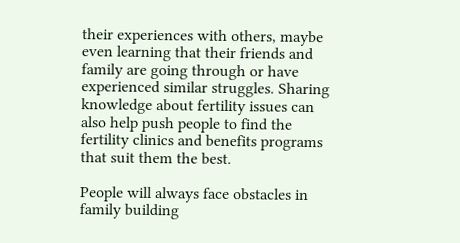their experiences with others, maybe even learning that their friends and family are going through or have experienced similar struggles. Sharing knowledge about fertility issues can also help push people to find the fertility clinics and benefits programs that suit them the best.

People will always face obstacles in family building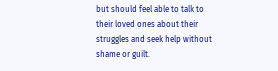but should feel able to talk to their loved ones about their struggles and seek help without shame or guilt.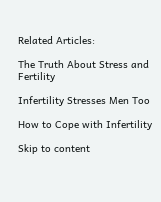Related Articles:

The Truth About Stress and Fertility

Infertility Stresses Men Too

How to Cope with Infertility

Skip to content